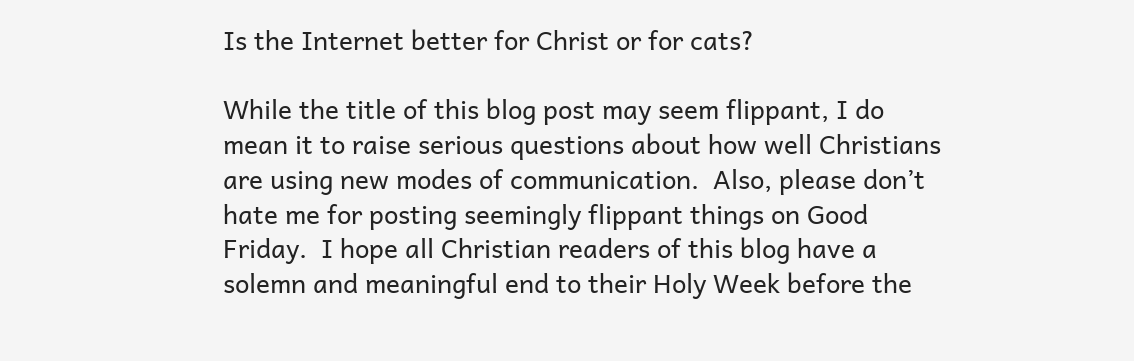Is the Internet better for Christ or for cats?

While the title of this blog post may seem flippant, I do mean it to raise serious questions about how well Christians are using new modes of communication.  Also, please don’t hate me for posting seemingly flippant things on Good Friday.  I hope all Christian readers of this blog have a solemn and meaningful end to their Holy Week before the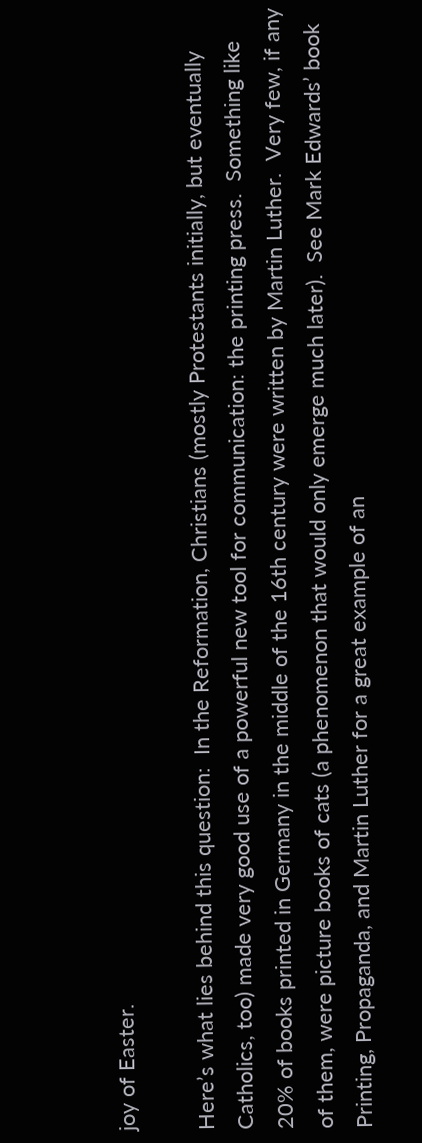joy of Easter.

Here’s what lies behind this question:  In the Reformation, Christians (mostly Protestants initially, but eventually Catholics, too) made very good use of a powerful new tool for communication: the printing press.  Something like 20% of books printed in Germany in the middle of the 16th century were written by Martin Luther.  Very few, if any of them, were picture books of cats (a phenomenon that would only emerge much later).  See Mark Edwards’ book Printing, Propaganda, and Martin Luther for a great example of an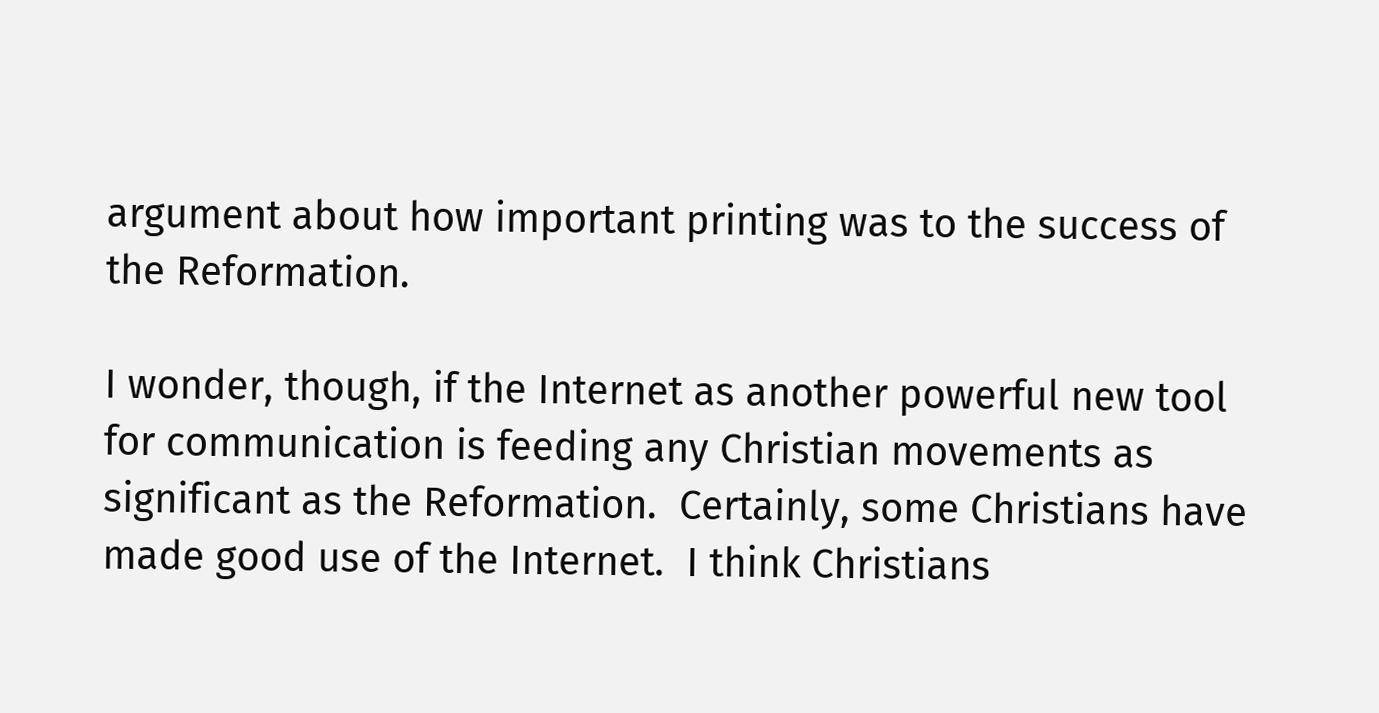argument about how important printing was to the success of the Reformation.

I wonder, though, if the Internet as another powerful new tool for communication is feeding any Christian movements as significant as the Reformation.  Certainly, some Christians have made good use of the Internet.  I think Christians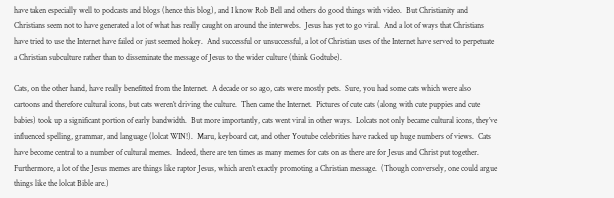have taken especially well to podcasts and blogs (hence this blog), and I know Rob Bell and others do good things with video.  But Christianity and Christians seem not to have generated a lot of what has really caught on around the interwebs.  Jesus has yet to go viral.  And a lot of ways that Christians have tried to use the Internet have failed or just seemed hokey.  And successful or unsuccessful, a lot of Christian uses of the Internet have served to perpetuate a Christian subculture rather than to disseminate the message of Jesus to the wider culture (think Godtube).

Cats, on the other hand, have really benefitted from the Internet.  A decade or so ago, cats were mostly pets.  Sure, you had some cats which were also cartoons and therefore cultural icons, but cats weren’t driving the culture.  Then came the Internet.  Pictures of cute cats (along with cute puppies and cute babies) took up a significant portion of early bandwidth.  But more importantly, cats went viral in other ways.  Lolcats not only became cultural icons, they’ve influenced spelling, grammar, and language (lolcat WIN!).  Maru, keyboard cat, and other Youtube celebrities have racked up huge numbers of views.  Cats have become central to a number of cultural memes.  Indeed, there are ten times as many memes for cats on as there are for Jesus and Christ put together.  Furthermore, a lot of the Jesus memes are things like raptor Jesus, which aren’t exactly promoting a Christian message.  (Though conversely, one could argue things like the lolcat Bible are.)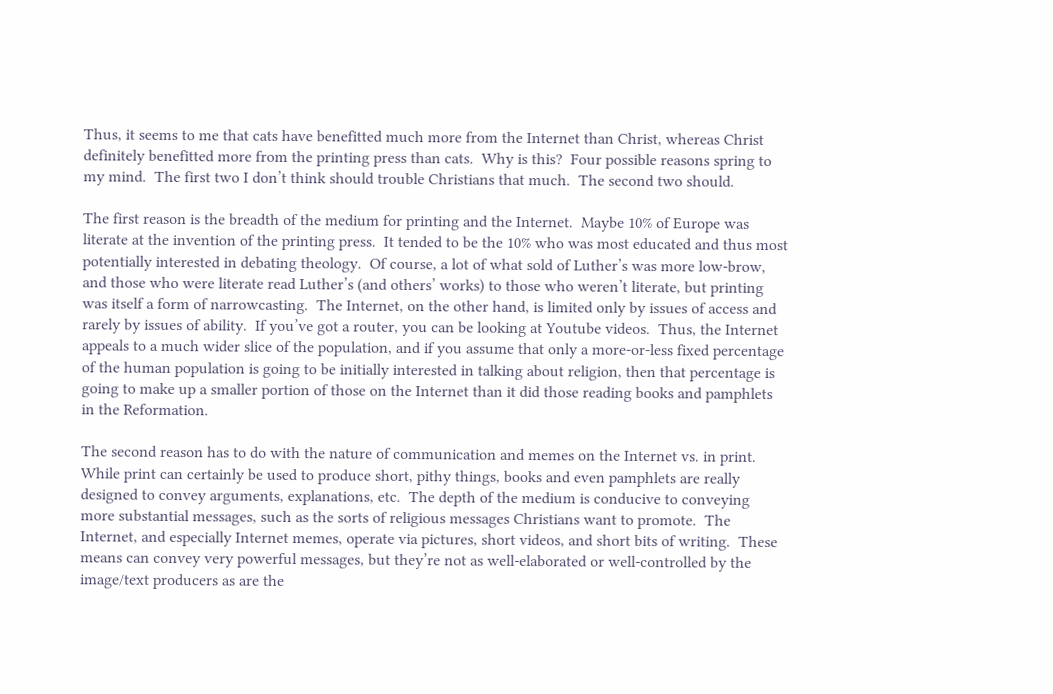Thus, it seems to me that cats have benefitted much more from the Internet than Christ, whereas Christ definitely benefitted more from the printing press than cats.  Why is this?  Four possible reasons spring to my mind.  The first two I don’t think should trouble Christians that much.  The second two should.

The first reason is the breadth of the medium for printing and the Internet.  Maybe 10% of Europe was literate at the invention of the printing press.  It tended to be the 10% who was most educated and thus most potentially interested in debating theology.  Of course, a lot of what sold of Luther’s was more low-brow, and those who were literate read Luther’s (and others’ works) to those who weren’t literate, but printing was itself a form of narrowcasting.  The Internet, on the other hand, is limited only by issues of access and rarely by issues of ability.  If you’ve got a router, you can be looking at Youtube videos.  Thus, the Internet appeals to a much wider slice of the population, and if you assume that only a more-or-less fixed percentage of the human population is going to be initially interested in talking about religion, then that percentage is going to make up a smaller portion of those on the Internet than it did those reading books and pamphlets in the Reformation.

The second reason has to do with the nature of communication and memes on the Internet vs. in print.  While print can certainly be used to produce short, pithy things, books and even pamphlets are really designed to convey arguments, explanations, etc.  The depth of the medium is conducive to conveying more substantial messages, such as the sorts of religious messages Christians want to promote.  The Internet, and especially Internet memes, operate via pictures, short videos, and short bits of writing.  These means can convey very powerful messages, but they’re not as well-elaborated or well-controlled by the image/text producers as are the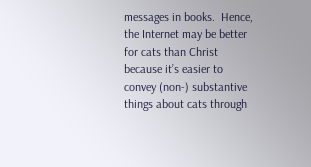messages in books.  Hence, the Internet may be better for cats than Christ because it’s easier to convey (non-) substantive things about cats through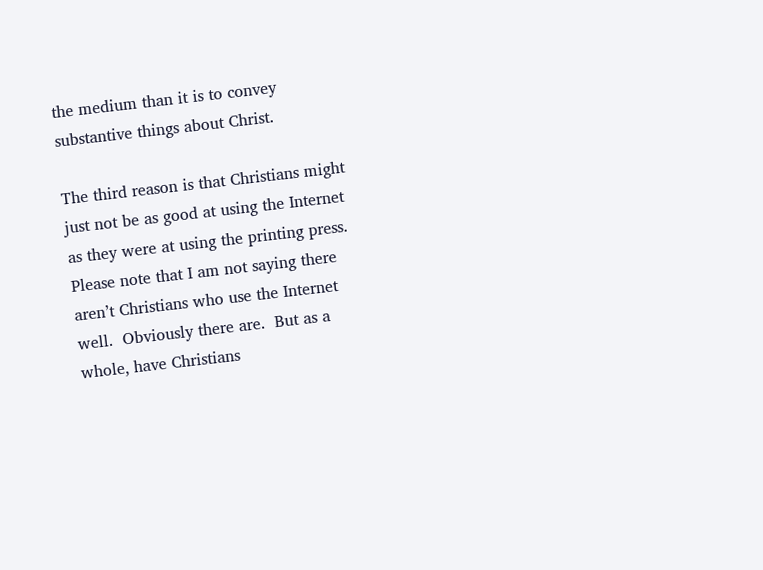the medium than it is to convey substantive things about Christ.

The third reason is that Christians might just not be as good at using the Internet as they were at using the printing press.  Please note that I am not saying there aren’t Christians who use the Internet well.  Obviously there are.  But as a whole, have Christians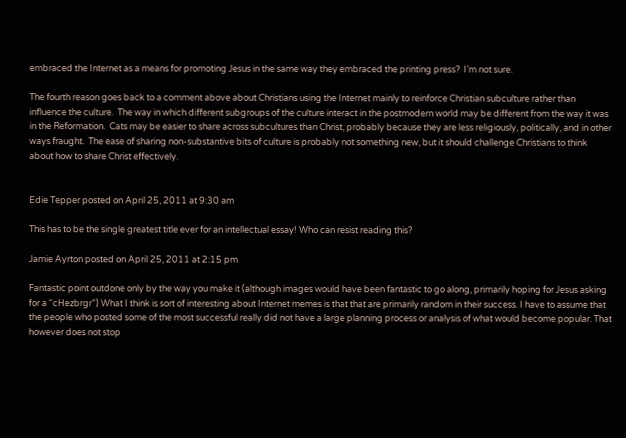embraced the Internet as a means for promoting Jesus in the same way they embraced the printing press?  I’m not sure.

The fourth reason goes back to a comment above about Christians using the Internet mainly to reinforce Christian subculture rather than influence the culture.  The way in which different subgroups of the culture interact in the postmodern world may be different from the way it was in the Reformation.  Cats may be easier to share across subcultures than Christ, probably because they are less religiously, politically, and in other ways fraught.  The ease of sharing non-substantive bits of culture is probably not something new, but it should challenge Christians to think about how to share Christ effectively.


Edie Tepper posted on April 25, 2011 at 9:30 am

This has to be the single greatest title ever for an intellectual essay! Who can resist reading this?

Jamie Ayrton posted on April 25, 2011 at 2:15 pm

Fantastic point outdone only by the way you make it (although images would have been fantastic to go along, primarily hoping for Jesus asking for a “cHezbrgr”) What I think is sort of interesting about Internet memes is that that are primarily random in their success. I have to assume that the people who posted some of the most successful really did not have a large planning process or analysis of what would become popular. That however does not stop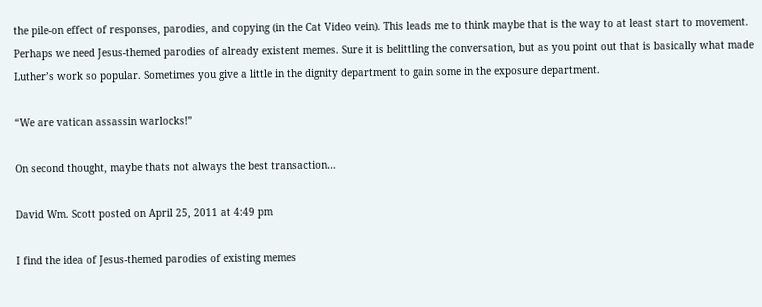the pile-on effect of responses, parodies, and copying (in the Cat Video vein). This leads me to think maybe that is the way to at least start to movement. Perhaps we need Jesus-themed parodies of already existent memes. Sure it is belittling the conversation, but as you point out that is basically what made Luther’s work so popular. Sometimes you give a little in the dignity department to gain some in the exposure department.

“We are vatican assassin warlocks!”

On second thought, maybe thats not always the best transaction…

David Wm. Scott posted on April 25, 2011 at 4:49 pm

I find the idea of Jesus-themed parodies of existing memes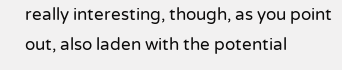really interesting, though, as you point out, also laden with the potential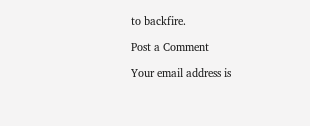to backfire.

Post a Comment

Your email address is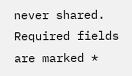never shared. Required fields are marked *